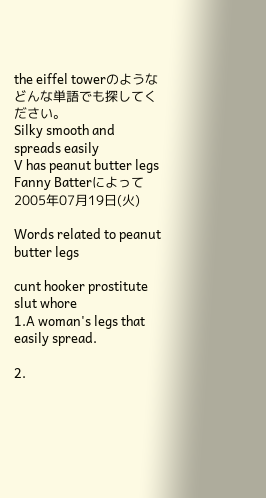the eiffel towerのようなどんな単語でも探してください。
Silky smooth and spreads easily
V has peanut butter legs
Fanny Batterによって 2005年07月19日(火)

Words related to peanut butter legs

cunt hooker prostitute slut whore
1.A woman's legs that easily spread.

2.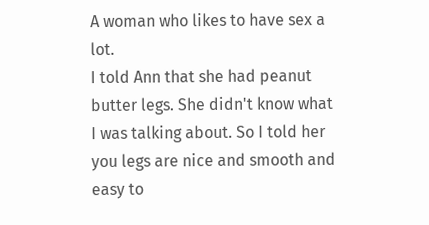A woman who likes to have sex a lot.
I told Ann that she had peanut butter legs. She didn't know what I was talking about. So I told her you legs are nice and smooth and easy to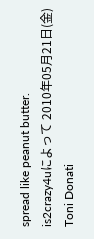spread like peanut butter.
is2crazy4uによって 2010年05月21日(金)
Toni Donati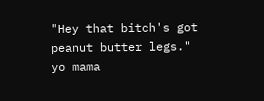"Hey that bitch's got peanut butter legs."
yo mama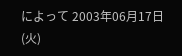によって 2003年06月17日(火)